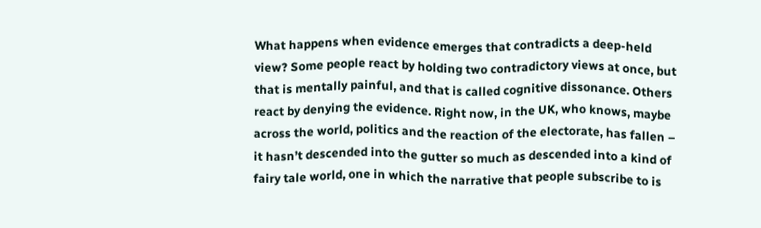What happens when evidence emerges that contradicts a deep-held view? Some people react by holding two contradictory views at once, but that is mentally painful, and that is called cognitive dissonance. Others react by denying the evidence. Right now, in the UK, who knows, maybe across the world, politics and the reaction of the electorate, has fallen – it hasn’t descended into the gutter so much as descended into a kind of fairy tale world, one in which the narrative that people subscribe to is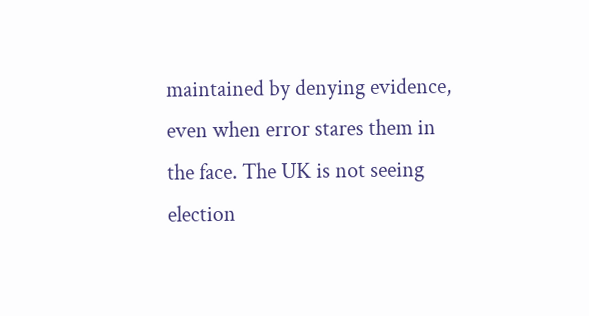maintained by denying evidence, even when error stares them in the face. The UK is not seeing election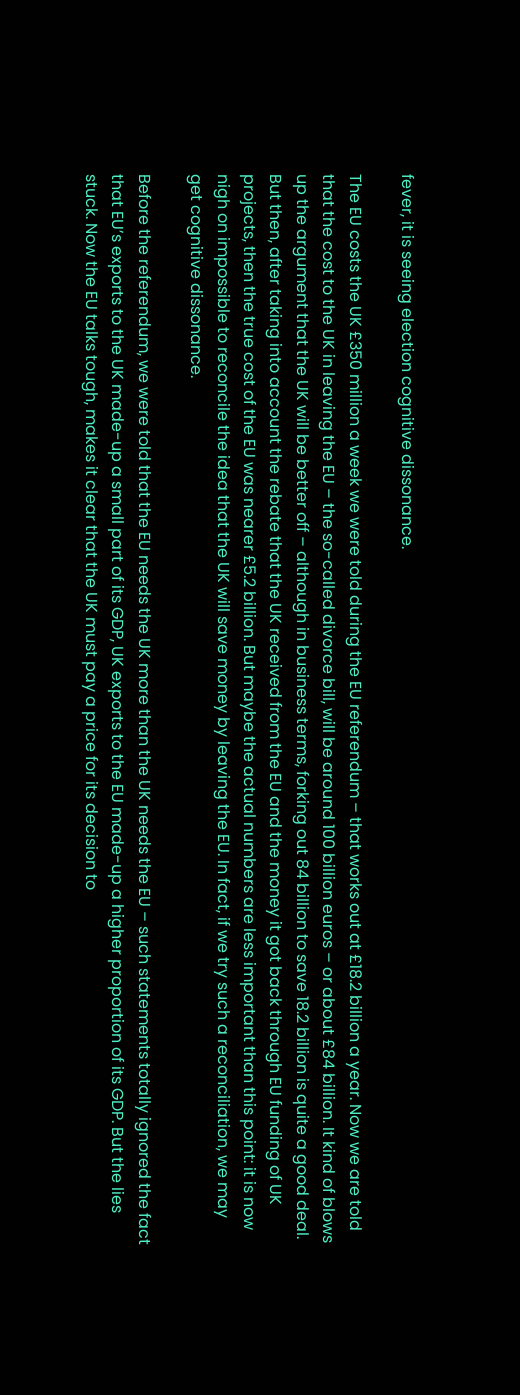fever, it is seeing election cognitive dissonance.

The EU costs the UK £350 million a week we were told during the EU referendum – that works out at £18.2 billion a year. Now we are told that the cost to the UK in leaving the EU – the so-called divorce bill, will be around 100 billion euros – or about £84 billion. It kind of blows up the argument that the UK will be better off – although in business terms, forking out 84 billion to save 18.2 billion is quite a good deal. But then, after taking into account the rebate that the UK received from the EU and the money it got back through EU funding of UK projects, then the true cost of the EU was nearer £5.2 billion. But maybe the actual numbers are less important than this point: it is now nigh on impossible to reconcile the idea that the UK will save money by leaving the EU. In fact, if we try such a reconciliation, we may get cognitive dissonance.

Before the referendum, we were told that the EU needs the UK more than the UK needs the EU – such statements totally ignored the fact that EU’s exports to the UK made-up a small part of its GDP, UK exports to the EU made-up a higher proportion of its GDP. But the lies stuck. Now the EU talks tough, makes it clear that the UK must pay a price for its decision to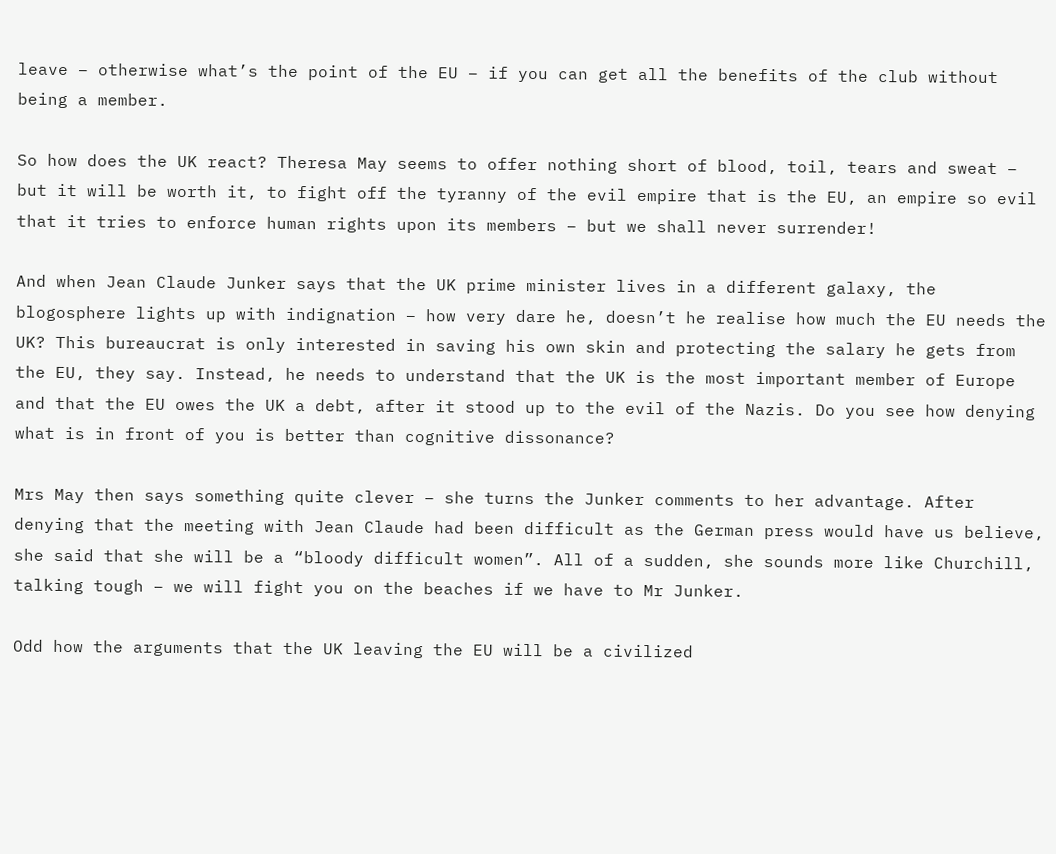leave – otherwise what’s the point of the EU – if you can get all the benefits of the club without being a member.

So how does the UK react? Theresa May seems to offer nothing short of blood, toil, tears and sweat – but it will be worth it, to fight off the tyranny of the evil empire that is the EU, an empire so evil that it tries to enforce human rights upon its members – but we shall never surrender!

And when Jean Claude Junker says that the UK prime minister lives in a different galaxy, the blogosphere lights up with indignation – how very dare he, doesn’t he realise how much the EU needs the UK? This bureaucrat is only interested in saving his own skin and protecting the salary he gets from the EU, they say. Instead, he needs to understand that the UK is the most important member of Europe and that the EU owes the UK a debt, after it stood up to the evil of the Nazis. Do you see how denying what is in front of you is better than cognitive dissonance?

Mrs May then says something quite clever – she turns the Junker comments to her advantage. After denying that the meeting with Jean Claude had been difficult as the German press would have us believe, she said that she will be a “bloody difficult women”. All of a sudden, she sounds more like Churchill, talking tough – we will fight you on the beaches if we have to Mr Junker.

Odd how the arguments that the UK leaving the EU will be a civilized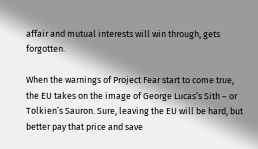affair and mutual interests will win through, gets forgotten.

When the warnings of Project Fear start to come true, the EU takes on the image of George Lucas’s Sith – or Tolkien’s Sauron. Sure, leaving the EU will be hard, but better pay that price and save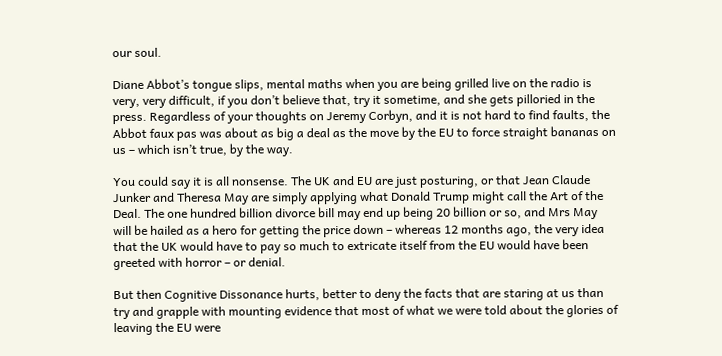our soul.

Diane Abbot’s tongue slips, mental maths when you are being grilled live on the radio is very, very difficult, if you don’t believe that, try it sometime, and she gets pilloried in the press. Regardless of your thoughts on Jeremy Corbyn, and it is not hard to find faults, the Abbot faux pas was about as big a deal as the move by the EU to force straight bananas on us – which isn’t true, by the way.

You could say it is all nonsense. The UK and EU are just posturing, or that Jean Claude Junker and Theresa May are simply applying what Donald Trump might call the Art of the Deal. The one hundred billion divorce bill may end up being 20 billion or so, and Mrs May will be hailed as a hero for getting the price down – whereas 12 months ago, the very idea that the UK would have to pay so much to extricate itself from the EU would have been greeted with horror – or denial.

But then Cognitive Dissonance hurts, better to deny the facts that are staring at us than try and grapple with mounting evidence that most of what we were told about the glories of leaving the EU were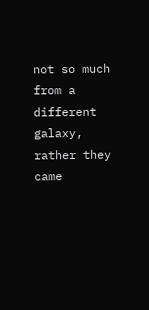not so much from a different galaxy, rather they came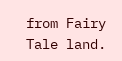from Fairy Tale land.